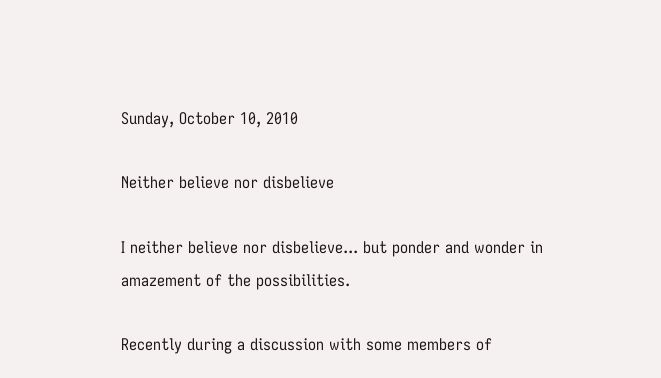Sunday, October 10, 2010

Neither believe nor disbelieve

I neither believe nor disbelieve... but ponder and wonder in amazement of the possibilities.

Recently during a discussion with some members of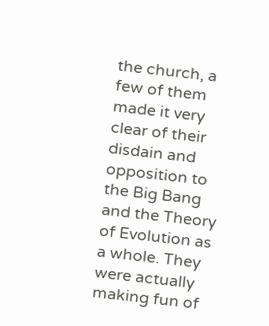the church, a few of them made it very clear of their disdain and opposition to the Big Bang and the Theory of Evolution as a whole. They were actually making fun of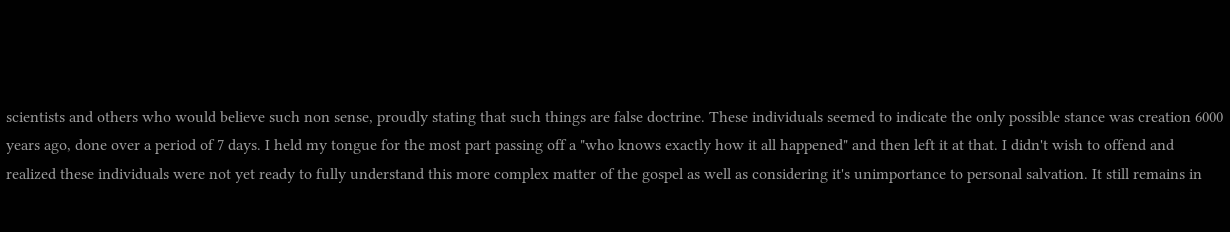scientists and others who would believe such non sense, proudly stating that such things are false doctrine. These individuals seemed to indicate the only possible stance was creation 6000 years ago, done over a period of 7 days. I held my tongue for the most part passing off a "who knows exactly how it all happened" and then left it at that. I didn't wish to offend and realized these individuals were not yet ready to fully understand this more complex matter of the gospel as well as considering it's unimportance to personal salvation. It still remains in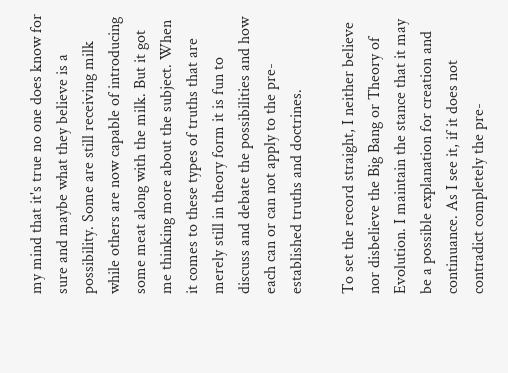my mind that it's true no one does know for sure and maybe what they believe is a possibility. Some are still receiving milk while others are now capable of introducing some meat along with the milk. But it got me thinking more about the subject. When it comes to these types of truths that are merely still in theory form it is fun to discuss and debate the possibilities and how each can or can not apply to the pre-established truths and doctrines.

To set the record straight, I neither believe nor disbelieve the Big Bang or Theory of Evolution. I maintain the stance that it may be a possible explanation for creation and continuance. As I see it, if it does not contradict completely the pre-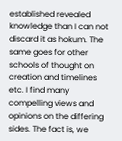established revealed knowledge than I can not discard it as hokum. The same goes for other schools of thought on creation and timelines etc. I find many compelling views and opinions on the differing sides. The fact is, we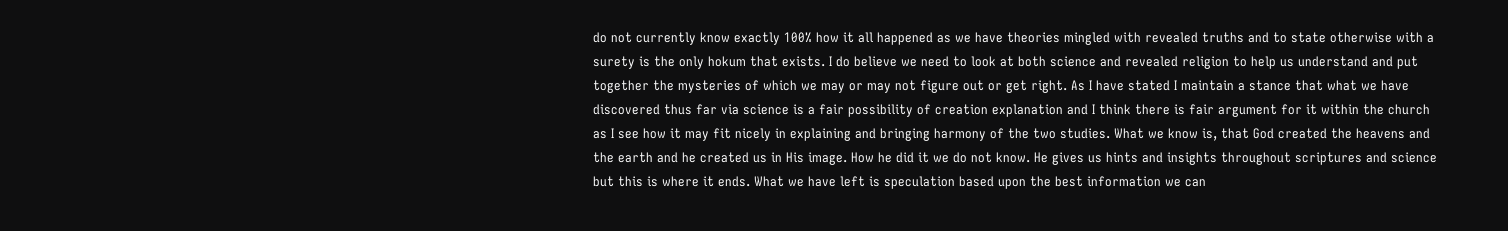do not currently know exactly 100% how it all happened as we have theories mingled with revealed truths and to state otherwise with a surety is the only hokum that exists. I do believe we need to look at both science and revealed religion to help us understand and put together the mysteries of which we may or may not figure out or get right. As I have stated I maintain a stance that what we have discovered thus far via science is a fair possibility of creation explanation and I think there is fair argument for it within the church as I see how it may fit nicely in explaining and bringing harmony of the two studies. What we know is, that God created the heavens and the earth and he created us in His image. How he did it we do not know. He gives us hints and insights throughout scriptures and science but this is where it ends. What we have left is speculation based upon the best information we can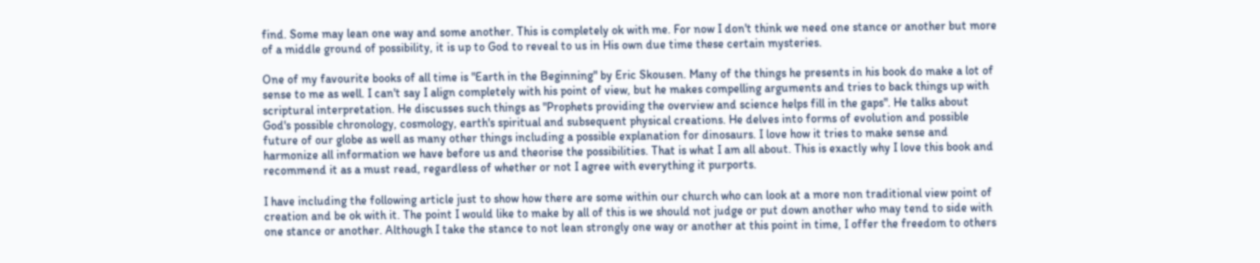find. Some may lean one way and some another. This is completely ok with me. For now I don't think we need one stance or another but more of a middle ground of possibility, it is up to God to reveal to us in His own due time these certain mysteries.

One of my favourite books of all time is "Earth in the Beginning" by Eric Skousen. Many of the things he presents in his book do make a lot of sense to me as well. I can't say I align completely with his point of view, but he makes compelling arguments and tries to back things up with scriptural interpretation. He discusses such things as "Prophets providing the overview and science helps fill in the gaps". He talks about God's possible chronology, cosmology, earth's spiritual and subsequent physical creations. He delves into forms of evolution and possible future of our globe as well as many other things including a possible explanation for dinosaurs. I love how it tries to make sense and harmonize all information we have before us and theorise the possibilities. That is what I am all about. This is exactly why I love this book and recommend it as a must read, regardless of whether or not I agree with everything it purports.

I have including the following article just to show how there are some within our church who can look at a more non traditional view point of creation and be ok with it. The point I would like to make by all of this is we should not judge or put down another who may tend to side with one stance or another. Although I take the stance to not lean strongly one way or another at this point in time, I offer the freedom to others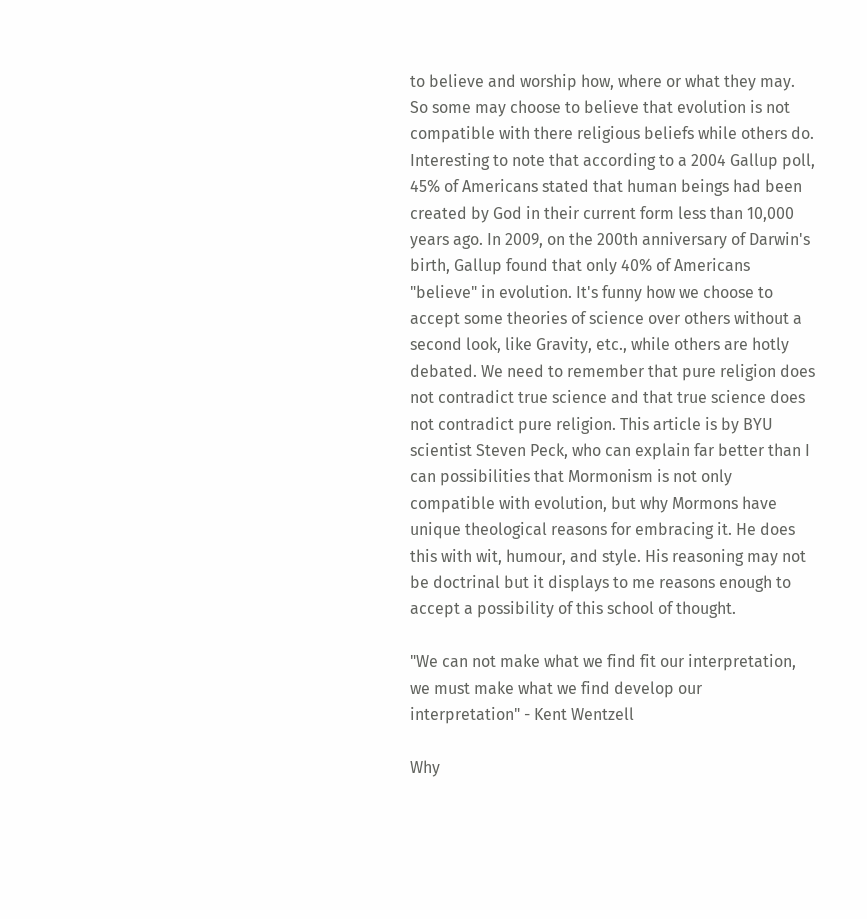to believe and worship how, where or what they may. So some may choose to believe that evolution is not compatible with there religious beliefs while others do. Interesting to note that according to a 2004 Gallup poll, 45% of Americans stated that human beings had been created by God in their current form less than 10,000 years ago. In 2009, on the 200th anniversary of Darwin's birth, Gallup found that only 40% of Americans "believe" in evolution. It's funny how we choose to accept some theories of science over others without a second look, like Gravity, etc., while others are hotly debated. We need to remember that pure religion does not contradict true science and that true science does not contradict pure religion. This article is by BYU scientist Steven Peck, who can explain far better than I can possibilities that Mormonism is not only compatible with evolution, but why Mormons have unique theological reasons for embracing it. He does this with wit, humour, and style. His reasoning may not be doctrinal but it displays to me reasons enough to accept a possibility of this school of thought.

"We can not make what we find fit our interpretation, we must make what we find develop our interpretation" - Kent Wentzell

Why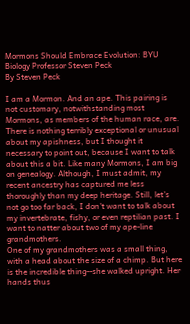Mormons Should Embrace Evolution: BYU Biology Professor Steven Peck
By Steven Peck

I am a Mormon. And an ape. This pairing is not customary, notwithstanding most Mormons, as members of the human race, are. There is nothing terribly exceptional or unusual about my apishness, but I thought it necessary to point out, because I want to talk about this a bit. Like many Mormons, I am big on genealogy. Although, I must admit, my recent ancestry has captured me less thoroughly than my deep heritage. Still, let's not go too far back, I don't want to talk about my invertebrate, fishy, or even reptilian past. I want to natter about two of my ape-line grandmothers.
One of my grandmothers was a small thing, with a head about the size of a chimp. But here is the incredible thing--she walked upright. Her hands thus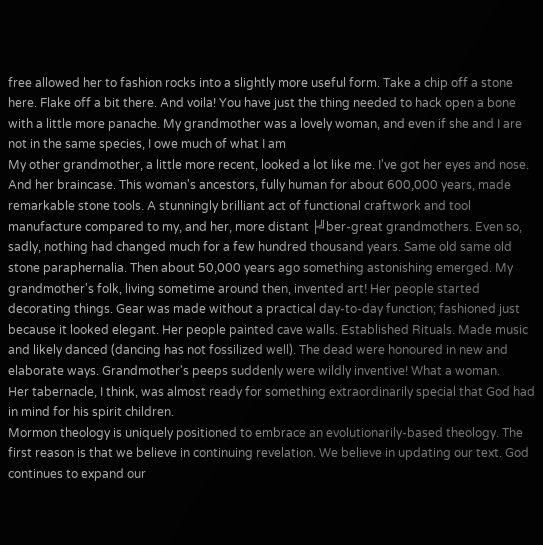free allowed her to fashion rocks into a slightly more useful form. Take a chip off a stone here. Flake off a bit there. And voila! You have just the thing needed to hack open a bone with a little more panache. My grandmother was a lovely woman, and even if she and I are not in the same species, I owe much of what I am
My other grandmother, a little more recent, looked a lot like me. I've got her eyes and nose. And her braincase. This woman's ancestors, fully human for about 600,000 years, made remarkable stone tools. A stunningly brilliant act of functional craftwork and tool manufacture compared to my, and her, more distant ├╝ber-great grandmothers. Even so, sadly, nothing had changed much for a few hundred thousand years. Same old same old stone paraphernalia. Then about 50,000 years ago something astonishing emerged. My grandmother's folk, living sometime around then, invented art! Her people started decorating things. Gear was made without a practical day-to-day function; fashioned just because it looked elegant. Her people painted cave walls. Established Rituals. Made music and likely danced (dancing has not fossilized well). The dead were honoured in new and elaborate ways. Grandmother's peeps suddenly were wildly inventive! What a woman.
Her tabernacle, I think, was almost ready for something extraordinarily special that God had in mind for his spirit children.
Mormon theology is uniquely positioned to embrace an evolutionarily-based theology. The first reason is that we believe in continuing revelation. We believe in updating our text. God continues to expand our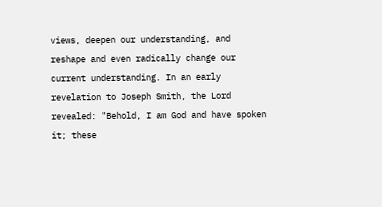views, deepen our understanding, and reshape and even radically change our current understanding. In an early revelation to Joseph Smith, the Lord revealed: "Behold, I am God and have spoken it; these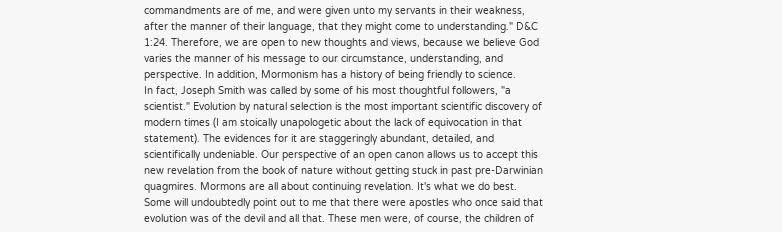commandments are of me, and were given unto my servants in their weakness, after the manner of their language, that they might come to understanding." D&C 1:24. Therefore, we are open to new thoughts and views, because we believe God varies the manner of his message to our circumstance, understanding, and perspective. In addition, Mormonism has a history of being friendly to science.
In fact, Joseph Smith was called by some of his most thoughtful followers, "a scientist." Evolution by natural selection is the most important scientific discovery of modern times (I am stoically unapologetic about the lack of equivocation in that statement). The evidences for it are staggeringly abundant, detailed, and scientifically undeniable. Our perspective of an open canon allows us to accept this new revelation from the book of nature without getting stuck in past pre-Darwinian quagmires. Mormons are all about continuing revelation. It's what we do best.
Some will undoubtedly point out to me that there were apostles who once said that evolution was of the devil and all that. These men were, of course, the children of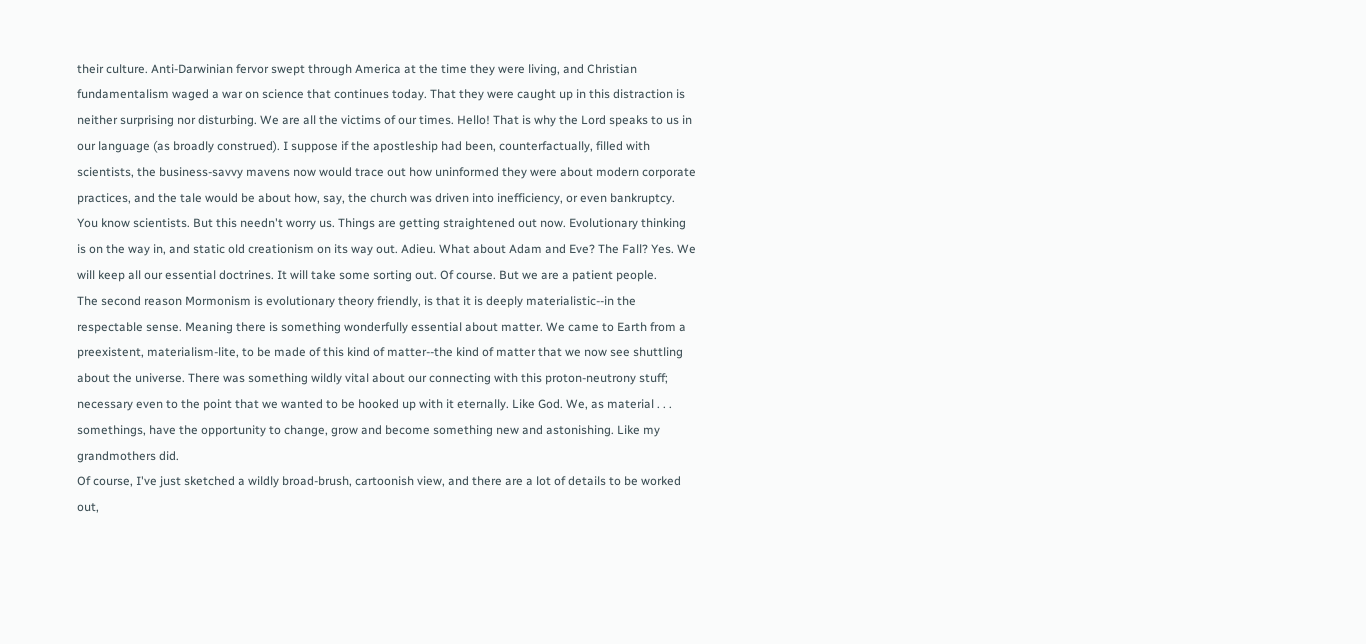their culture. Anti-Darwinian fervor swept through America at the time they were living, and Christian fundamentalism waged a war on science that continues today. That they were caught up in this distraction is neither surprising nor disturbing. We are all the victims of our times. Hello! That is why the Lord speaks to us in our language (as broadly construed). I suppose if the apostleship had been, counterfactually, filled with scientists, the business-savvy mavens now would trace out how uninformed they were about modern corporate practices, and the tale would be about how, say, the church was driven into inefficiency, or even bankruptcy. You know scientists. But this needn't worry us. Things are getting straightened out now. Evolutionary thinking is on the way in, and static old creationism on its way out. Adieu. What about Adam and Eve? The Fall? Yes. We will keep all our essential doctrines. It will take some sorting out. Of course. But we are a patient people.
The second reason Mormonism is evolutionary theory friendly, is that it is deeply materialistic--in the respectable sense. Meaning there is something wonderfully essential about matter. We came to Earth from a preexistent, materialism-lite, to be made of this kind of matter--the kind of matter that we now see shuttling about the universe. There was something wildly vital about our connecting with this proton-neutrony stuff; necessary even to the point that we wanted to be hooked up with it eternally. Like God. We, as material . . . somethings, have the opportunity to change, grow and become something new and astonishing. Like my grandmothers did.
Of course, I've just sketched a wildly broad-brush, cartoonish view, and there are a lot of details to be worked out,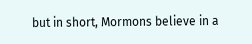but in short, Mormons believe in a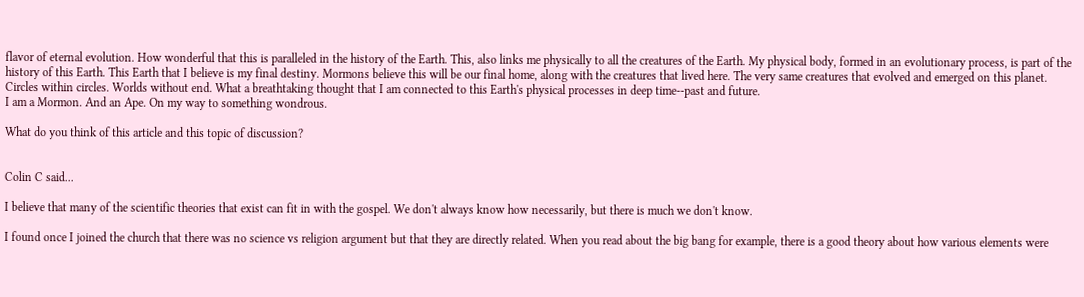flavor of eternal evolution. How wonderful that this is paralleled in the history of the Earth. This, also links me physically to all the creatures of the Earth. My physical body, formed in an evolutionary process, is part of the history of this Earth. This Earth that I believe is my final destiny. Mormons believe this will be our final home, along with the creatures that lived here. The very same creatures that evolved and emerged on this planet. Circles within circles. Worlds without end. What a breathtaking thought that I am connected to this Earth's physical processes in deep time--past and future.
I am a Mormon. And an Ape. On my way to something wondrous.

What do you think of this article and this topic of discussion?


Colin C said...

I believe that many of the scientific theories that exist can fit in with the gospel. We don't always know how necessarily, but there is much we don't know.

I found once I joined the church that there was no science vs religion argument but that they are directly related. When you read about the big bang for example, there is a good theory about how various elements were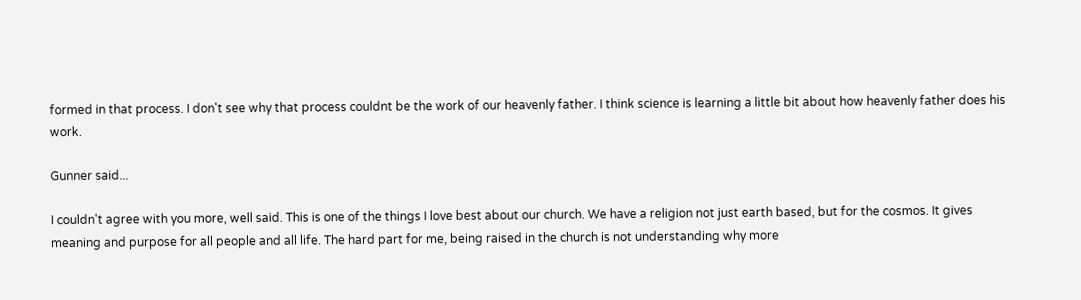formed in that process. I don't see why that process couldnt be the work of our heavenly father. I think science is learning a little bit about how heavenly father does his work.

Gunner said...

I couldn't agree with you more, well said. This is one of the things I love best about our church. We have a religion not just earth based, but for the cosmos. It gives meaning and purpose for all people and all life. The hard part for me, being raised in the church is not understanding why more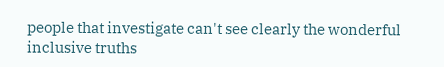people that investigate can't see clearly the wonderful inclusive truths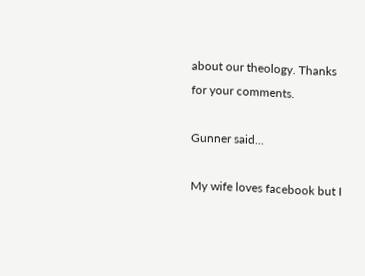about our theology. Thanks for your comments.

Gunner said...

My wife loves facebook but I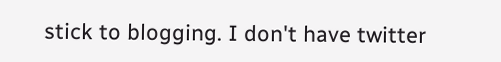stick to blogging. I don't have twitter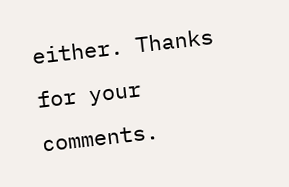either. Thanks for your comments.